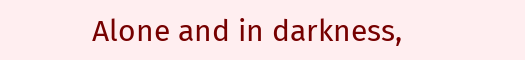Alone and in darkness,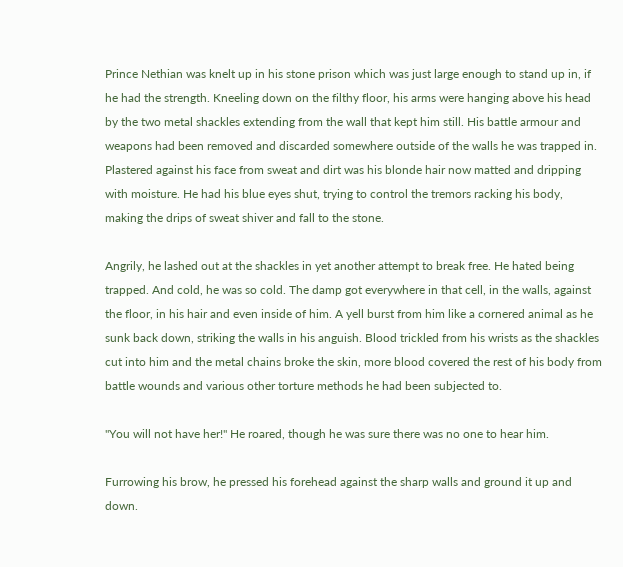Prince Nethian was knelt up in his stone prison which was just large enough to stand up in, if he had the strength. Kneeling down on the filthy floor, his arms were hanging above his head by the two metal shackles extending from the wall that kept him still. His battle armour and weapons had been removed and discarded somewhere outside of the walls he was trapped in. Plastered against his face from sweat and dirt was his blonde hair now matted and dripping with moisture. He had his blue eyes shut, trying to control the tremors racking his body, making the drips of sweat shiver and fall to the stone.

Angrily, he lashed out at the shackles in yet another attempt to break free. He hated being trapped. And cold, he was so cold. The damp got everywhere in that cell, in the walls, against the floor, in his hair and even inside of him. A yell burst from him like a cornered animal as he sunk back down, striking the walls in his anguish. Blood trickled from his wrists as the shackles cut into him and the metal chains broke the skin, more blood covered the rest of his body from battle wounds and various other torture methods he had been subjected to.

"You will not have her!" He roared, though he was sure there was no one to hear him.

Furrowing his brow, he pressed his forehead against the sharp walls and ground it up and down.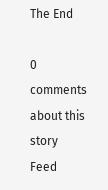The End

0 comments about this story Feed